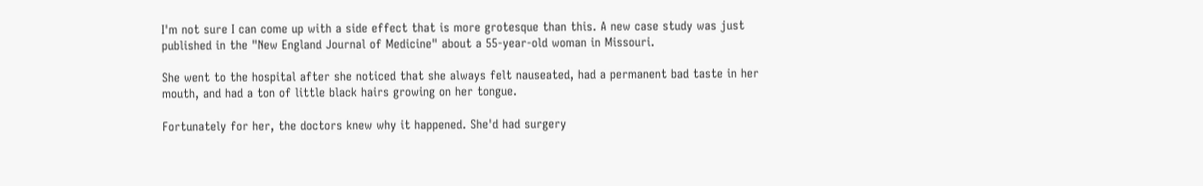I'm not sure I can come up with a side effect that is more grotesque than this. A new case study was just published in the "New England Journal of Medicine" about a 55-year-old woman in Missouri.

She went to the hospital after she noticed that she always felt nauseated, had a permanent bad taste in her mouth, and had a ton of little black hairs growing on her tongue.

Fortunately for her, the doctors knew why it happened. She'd had surgery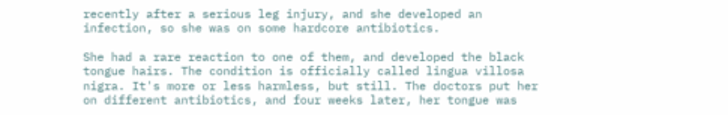recently after a serious leg injury, and she developed an infection, so she was on some hardcore antibiotics.

She had a rare reaction to one of them, and developed the black tongue hairs. The condition is officially called lingua villosa nigra. It's more or less harmless, but still. The doctors put her on different antibiotics, and four weeks later, her tongue was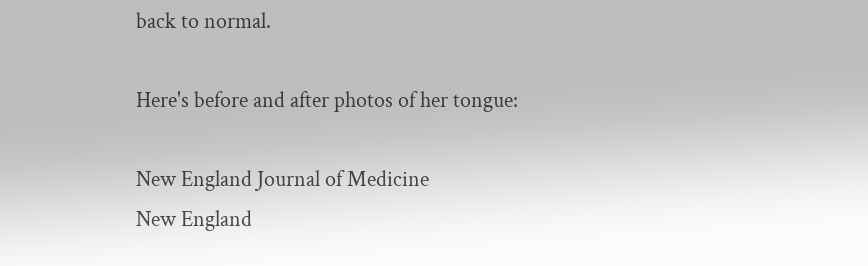back to normal.

Here's before and after photos of her tongue:

New England Journal of Medicine
New England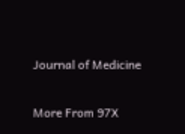Journal of Medicine

More From 97X